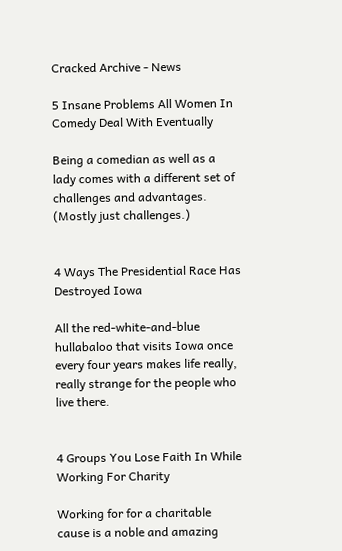Cracked Archive - News

5 Insane Problems All Women In Comedy Deal With Eventually

Being a comedian as well as a lady comes with a different set of challenges and advantages. (Mostly just challenges.)


4 Ways The Presidential Race Has Destroyed Iowa

All the red-white-and-blue hullabaloo that visits Iowa once every four years makes life really, really strange for the people who live there.


4 Groups You Lose Faith In While Working For Charity

Working for for a charitable cause is a noble and amazing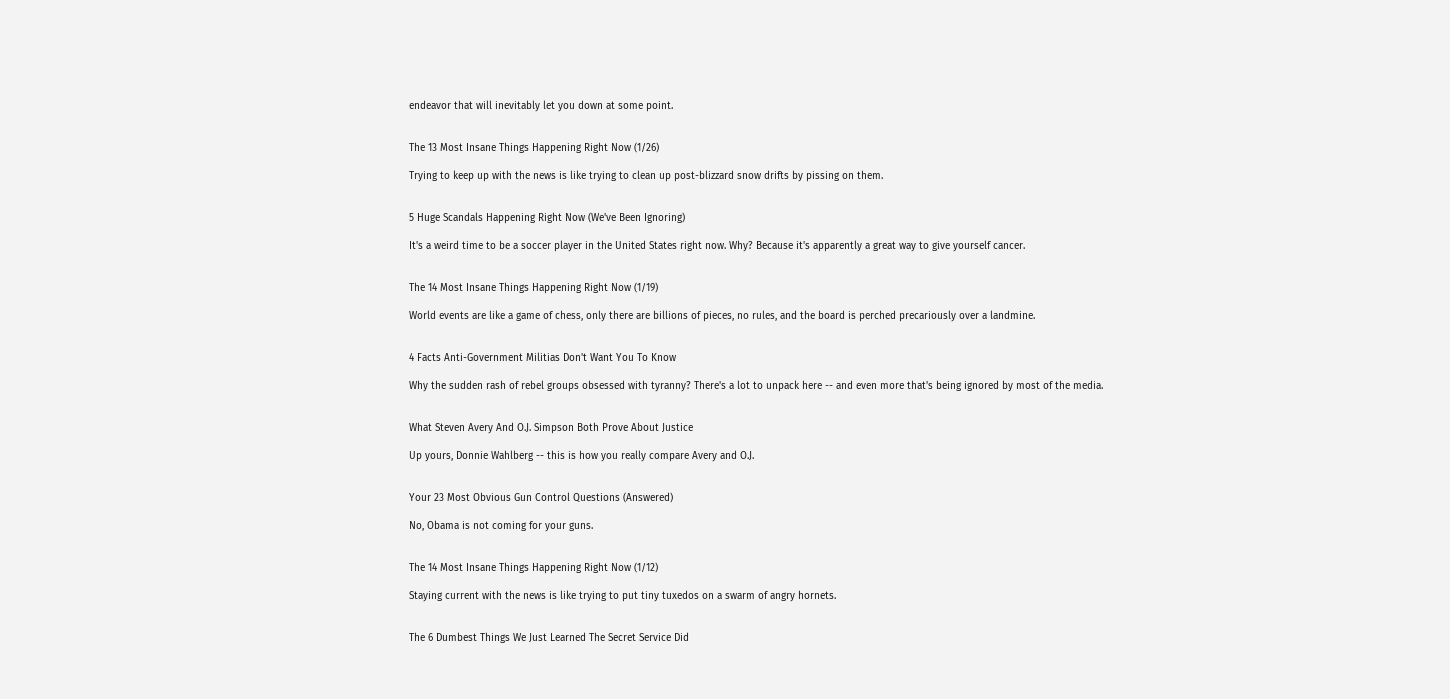endeavor that will inevitably let you down at some point.


The 13 Most Insane Things Happening Right Now (1/26)

Trying to keep up with the news is like trying to clean up post-blizzard snow drifts by pissing on them.


5 Huge Scandals Happening Right Now (We've Been Ignoring)

It's a weird time to be a soccer player in the United States right now. Why? Because it's apparently a great way to give yourself cancer.


The 14 Most Insane Things Happening Right Now (1/19)

World events are like a game of chess, only there are billions of pieces, no rules, and the board is perched precariously over a landmine.


4 Facts Anti-Government Militias Don't Want You To Know

Why the sudden rash of rebel groups obsessed with tyranny? There's a lot to unpack here -- and even more that's being ignored by most of the media.


What Steven Avery And O.J. Simpson Both Prove About Justice

Up yours, Donnie Wahlberg -- this is how you really compare Avery and O.J.


Your 23 Most Obvious Gun Control Questions (Answered)

No, Obama is not coming for your guns.


The 14 Most Insane Things Happening Right Now (1/12)

Staying current with the news is like trying to put tiny tuxedos on a swarm of angry hornets.


The 6 Dumbest Things We Just Learned The Secret Service Did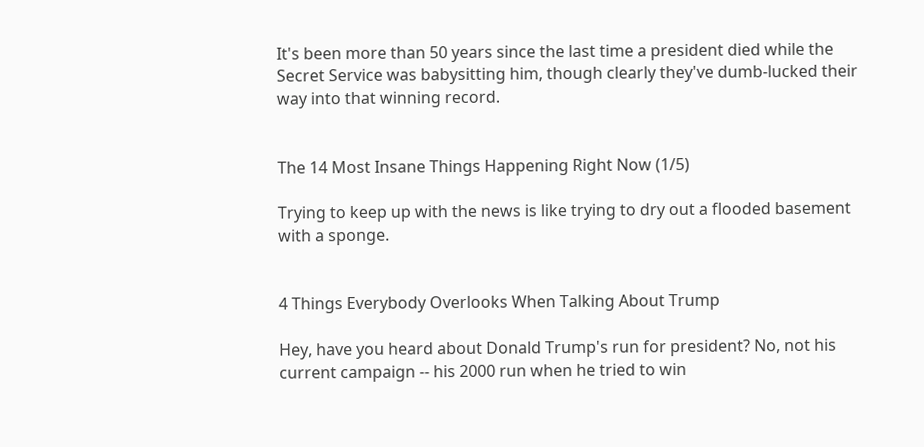It's been more than 50 years since the last time a president died while the Secret Service was babysitting him, though clearly they've dumb-lucked their way into that winning record.


The 14 Most Insane Things Happening Right Now (1/5)

Trying to keep up with the news is like trying to dry out a flooded basement with a sponge.


4 Things Everybody Overlooks When Talking About Trump

Hey, have you heard about Donald Trump's run for president? No, not his current campaign -- his 2000 run when he tried to win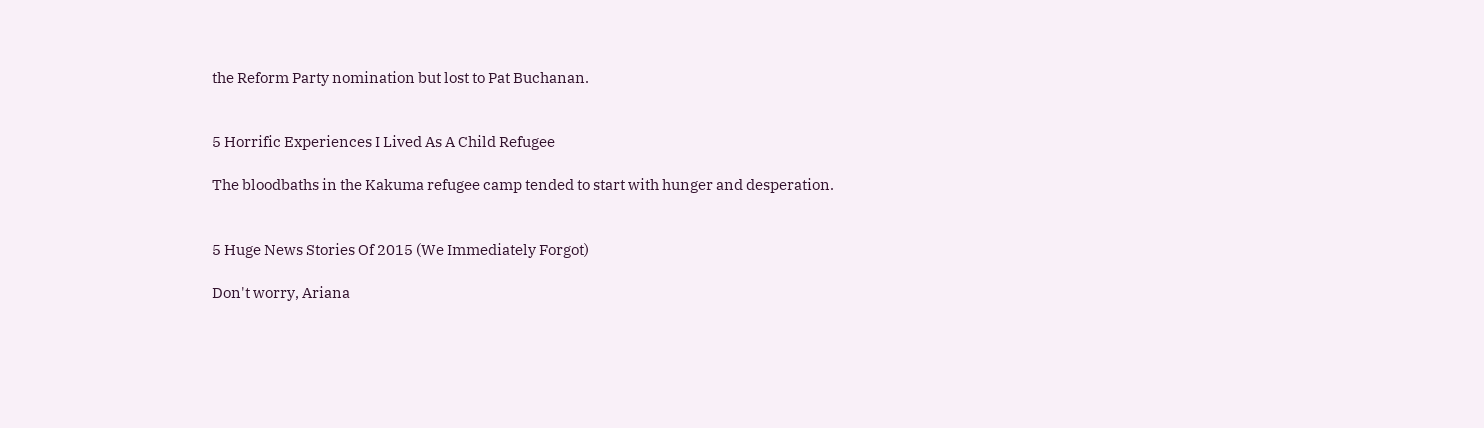the Reform Party nomination but lost to Pat Buchanan.


5 Horrific Experiences I Lived As A Child Refugee

The bloodbaths in the Kakuma refugee camp tended to start with hunger and desperation.


5 Huge News Stories Of 2015 (We Immediately Forgot)

Don't worry, Ariana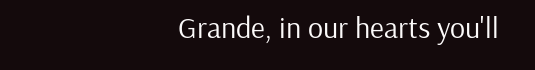Grande, in our hearts you'll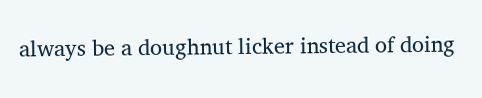always be a doughnut licker instead of doing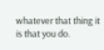whatever that thing it is that you do.